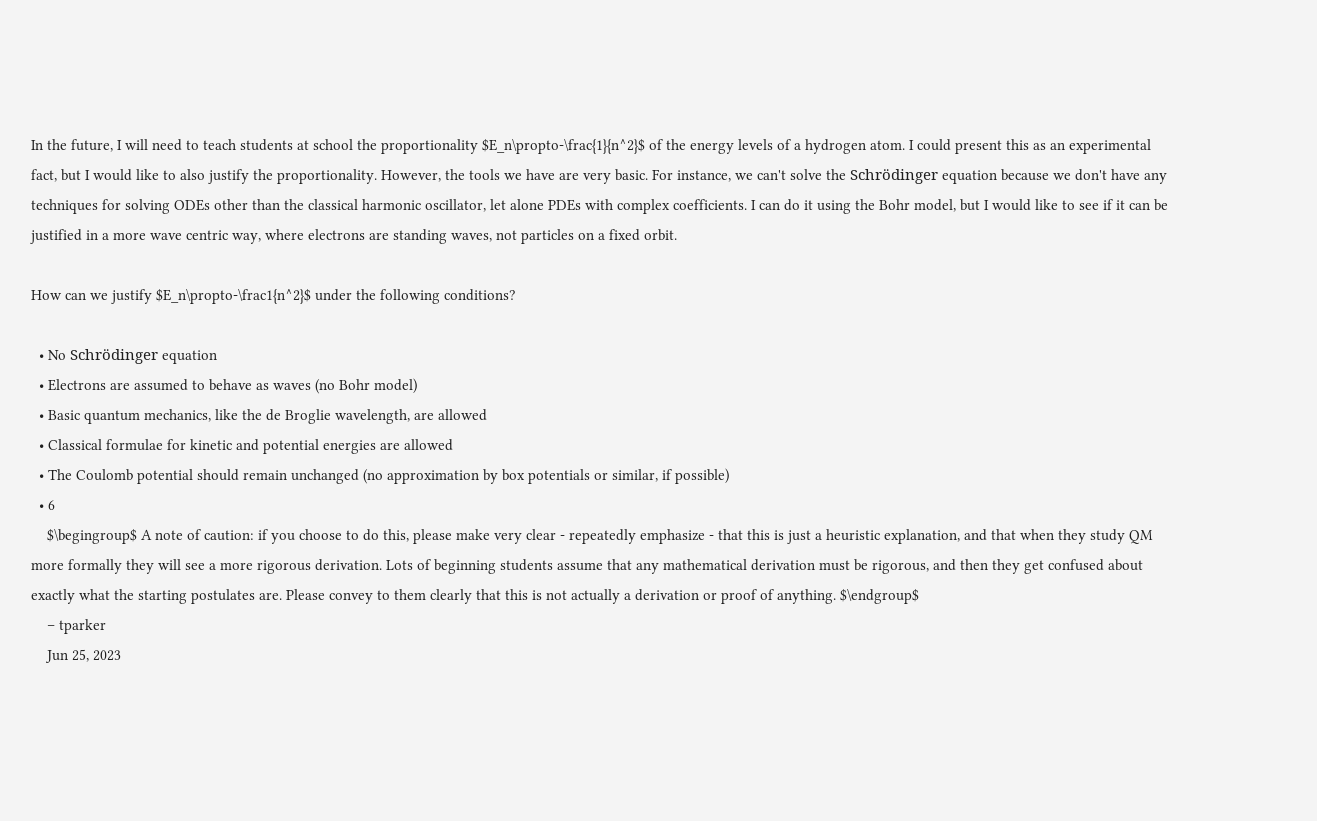In the future, I will need to teach students at school the proportionality $E_n\propto-\frac{1}{n^2}$ of the energy levels of a hydrogen atom. I could present this as an experimental fact, but I would like to also justify the proportionality. However, the tools we have are very basic. For instance, we can't solve the Schrödinger equation because we don't have any techniques for solving ODEs other than the classical harmonic oscillator, let alone PDEs with complex coefficients. I can do it using the Bohr model, but I would like to see if it can be justified in a more wave centric way, where electrons are standing waves, not particles on a fixed orbit.

How can we justify $E_n\propto-\frac1{n^2}$ under the following conditions?

  • No Schrödinger equation
  • Electrons are assumed to behave as waves (no Bohr model)
  • Basic quantum mechanics, like the de Broglie wavelength, are allowed
  • Classical formulae for kinetic and potential energies are allowed
  • The Coulomb potential should remain unchanged (no approximation by box potentials or similar, if possible)
  • 6
    $\begingroup$ A note of caution: if you choose to do this, please make very clear - repeatedly emphasize - that this is just a heuristic explanation, and that when they study QM more formally they will see a more rigorous derivation. Lots of beginning students assume that any mathematical derivation must be rigorous, and then they get confused about exactly what the starting postulates are. Please convey to them clearly that this is not actually a derivation or proof of anything. $\endgroup$
    – tparker
    Jun 25, 2023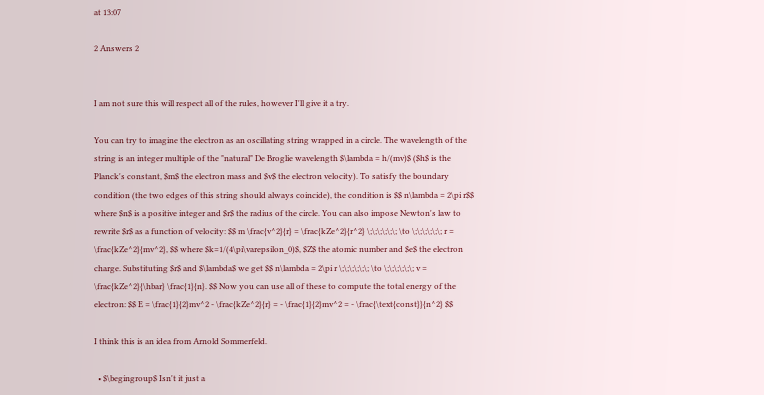at 13:07

2 Answers 2


I am not sure this will respect all of the rules, however I'll give it a try.

You can try to imagine the electron as an oscillating string wrapped in a circle. The wavelength of the string is an integer multiple of the "natural" De Broglie wavelength $\lambda = h/(mv)$ ($h$ is the Planck's constant, $m$ the electron mass and $v$ the electron velocity). To satisfy the boundary condition (the two edges of this string should always coincide), the condition is $$ n\lambda = 2\pi r$$ where $n$ is a positive integer and $r$ the radius of the circle. You can also impose Newton's law to rewrite $r$ as a function of velocity: $$ m \frac{v^2}{r} = \frac{kZe^2}{r^2} \;\;\;\;\;\; \to \;\;\;\;\;\; r = \frac{kZe^2}{mv^2}, $$ where $k=1/(4\pi\varepsilon_0)$, $Z$ the atomic number and $e$ the electron charge. Substituting $r$ and $\lambda$ we get $$ n\lambda = 2\pi r \;\;\;\;\;\; \to \;\;\;\;\;\; v = \frac{kZe^2}{\hbar} \frac{1}{n}. $$ Now you can use all of these to compute the total energy of the electron: $$ E = \frac{1}{2}mv^2 - \frac{kZe^2}{r} = - \frac{1}{2}mv^2 = - \frac{\text{const}}{n^2} $$

I think this is an idea from Arnold Sommerfeld.

  • $\begingroup$ Isn't it just a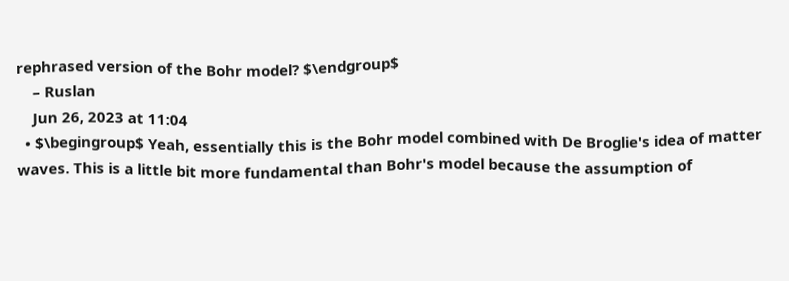rephrased version of the Bohr model? $\endgroup$
    – Ruslan
    Jun 26, 2023 at 11:04
  • $\begingroup$ Yeah, essentially this is the Bohr model combined with De Broglie's idea of matter waves. This is a little bit more fundamental than Bohr's model because the assumption of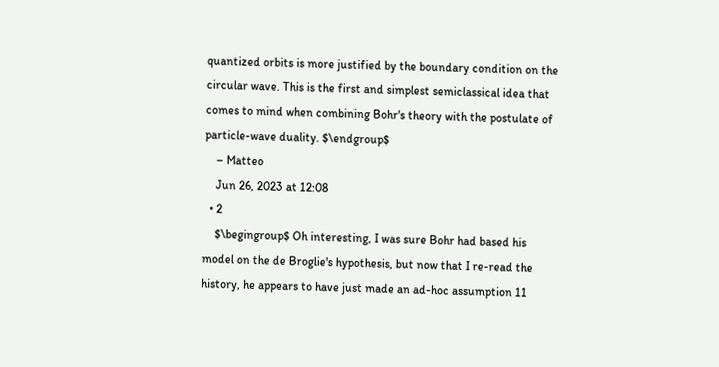quantized orbits is more justified by the boundary condition on the circular wave. This is the first and simplest semiclassical idea that comes to mind when combining Bohr's theory with the postulate of particle-wave duality. $\endgroup$
    – Matteo
    Jun 26, 2023 at 12:08
  • 2
    $\begingroup$ Oh interesting, I was sure Bohr had based his model on the de Broglie's hypothesis, but now that I re-read the history, he appears to have just made an ad-hoc assumption 11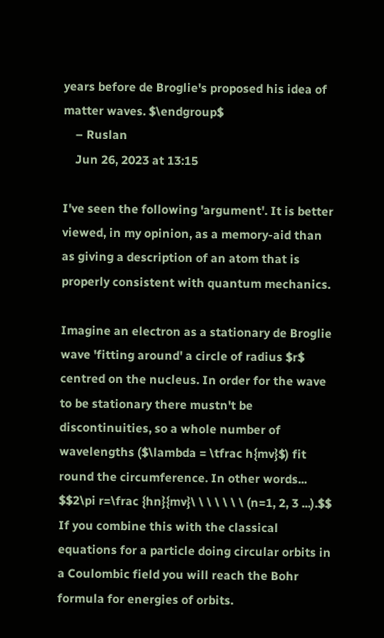years before de Broglie's proposed his idea of matter waves. $\endgroup$
    – Ruslan
    Jun 26, 2023 at 13:15

I've seen the following 'argument'. It is better viewed, in my opinion, as a memory-aid than as giving a description of an atom that is properly consistent with quantum mechanics.

Imagine an electron as a stationary de Broglie wave 'fitting around' a circle of radius $r$ centred on the nucleus. In order for the wave to be stationary there mustn't be discontinuities, so a whole number of wavelengths ($\lambda = \tfrac h{mv}$) fit round the circumference. In other words... $$2\pi r=\frac {hn}{mv}\ \ \ \ \ \ \ (n=1, 2, 3 ...).$$ If you combine this with the classical equations for a particle doing circular orbits in a Coulombic field you will reach the Bohr formula for energies of orbits.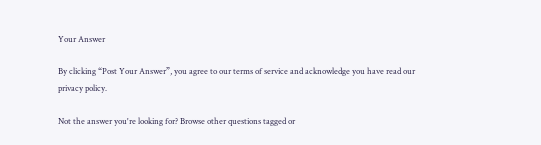Your Answer

By clicking “Post Your Answer”, you agree to our terms of service and acknowledge you have read our privacy policy.

Not the answer you're looking for? Browse other questions tagged or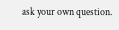ask your own question.